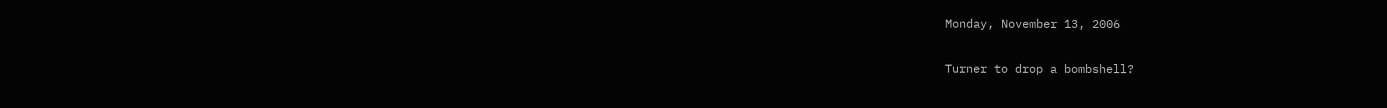Monday, November 13, 2006

Turner to drop a bombshell?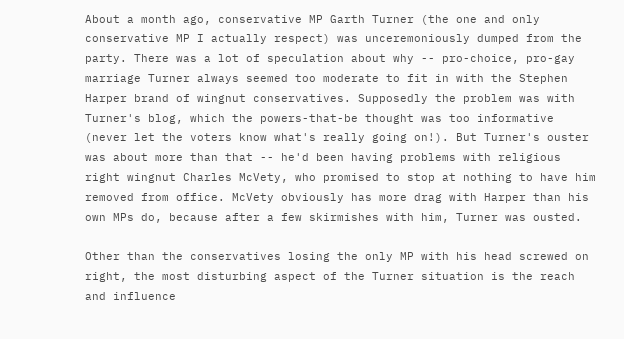About a month ago, conservative MP Garth Turner (the one and only conservative MP I actually respect) was unceremoniously dumped from the party. There was a lot of speculation about why -- pro-choice, pro-gay marriage Turner always seemed too moderate to fit in with the Stephen Harper brand of wingnut conservatives. Supposedly the problem was with Turner's blog, which the powers-that-be thought was too informative (never let the voters know what's really going on!). But Turner's ouster was about more than that -- he'd been having problems with religious right wingnut Charles McVety, who promised to stop at nothing to have him removed from office. McVety obviously has more drag with Harper than his own MPs do, because after a few skirmishes with him, Turner was ousted.

Other than the conservatives losing the only MP with his head screwed on right, the most disturbing aspect of the Turner situation is the reach and influence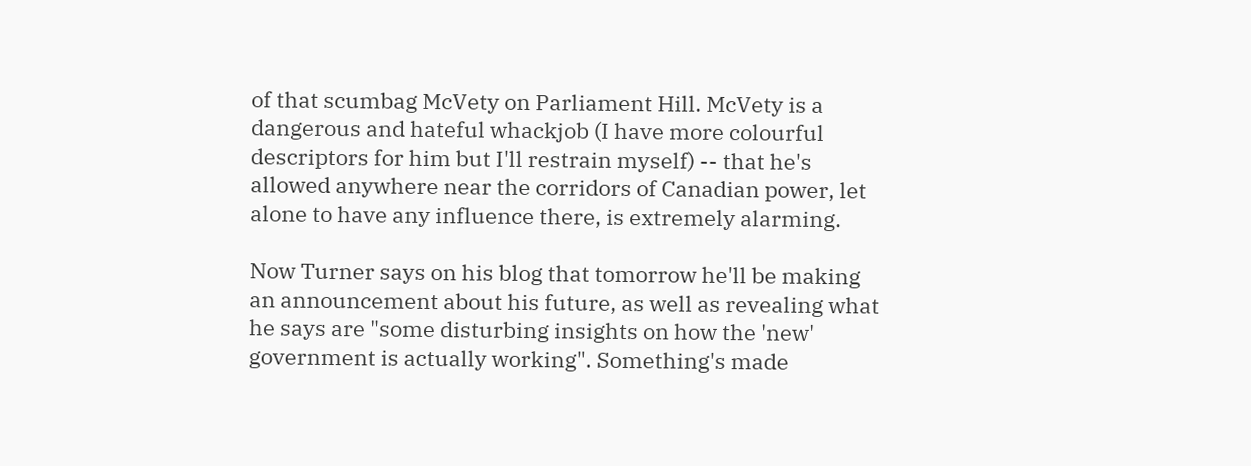of that scumbag McVety on Parliament Hill. McVety is a dangerous and hateful whackjob (I have more colourful descriptors for him but I'll restrain myself) -- that he's allowed anywhere near the corridors of Canadian power, let alone to have any influence there, is extremely alarming.

Now Turner says on his blog that tomorrow he'll be making an announcement about his future, as well as revealing what he says are "some disturbing insights on how the 'new' government is actually working". Something's made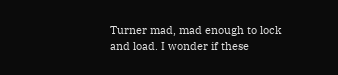Turner mad, mad enough to lock and load. I wonder if these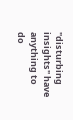"disturbing insights" have anything to do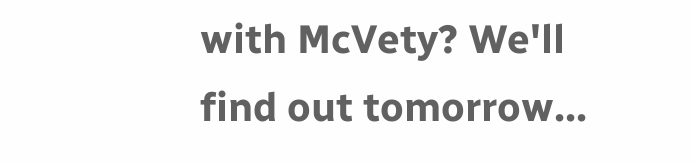with McVety? We'll find out tomorrow...